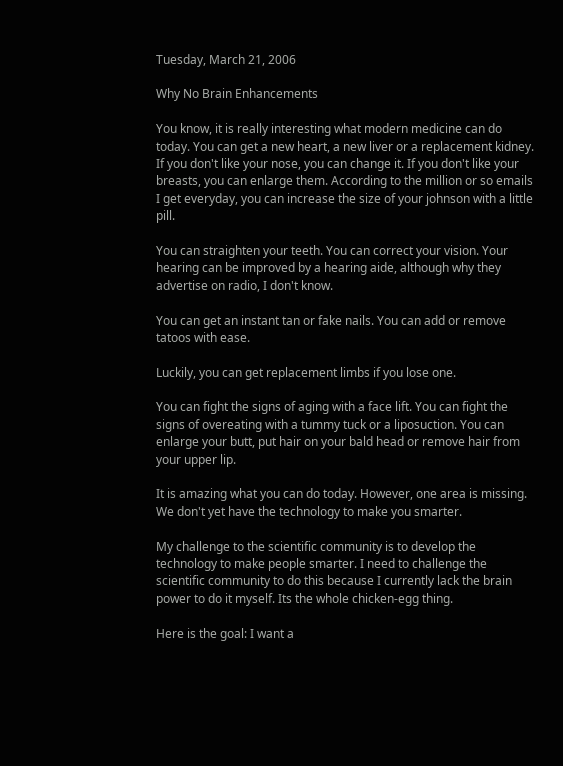Tuesday, March 21, 2006

Why No Brain Enhancements

You know, it is really interesting what modern medicine can do today. You can get a new heart, a new liver or a replacement kidney. If you don't like your nose, you can change it. If you don't like your breasts, you can enlarge them. According to the million or so emails I get everyday, you can increase the size of your johnson with a little pill.

You can straighten your teeth. You can correct your vision. Your hearing can be improved by a hearing aide, although why they advertise on radio, I don't know.

You can get an instant tan or fake nails. You can add or remove tatoos with ease.

Luckily, you can get replacement limbs if you lose one.

You can fight the signs of aging with a face lift. You can fight the signs of overeating with a tummy tuck or a liposuction. You can enlarge your butt, put hair on your bald head or remove hair from your upper lip.

It is amazing what you can do today. However, one area is missing. We don't yet have the technology to make you smarter.

My challenge to the scientific community is to develop the technology to make people smarter. I need to challenge the scientific community to do this because I currently lack the brain power to do it myself. Its the whole chicken-egg thing.

Here is the goal: I want a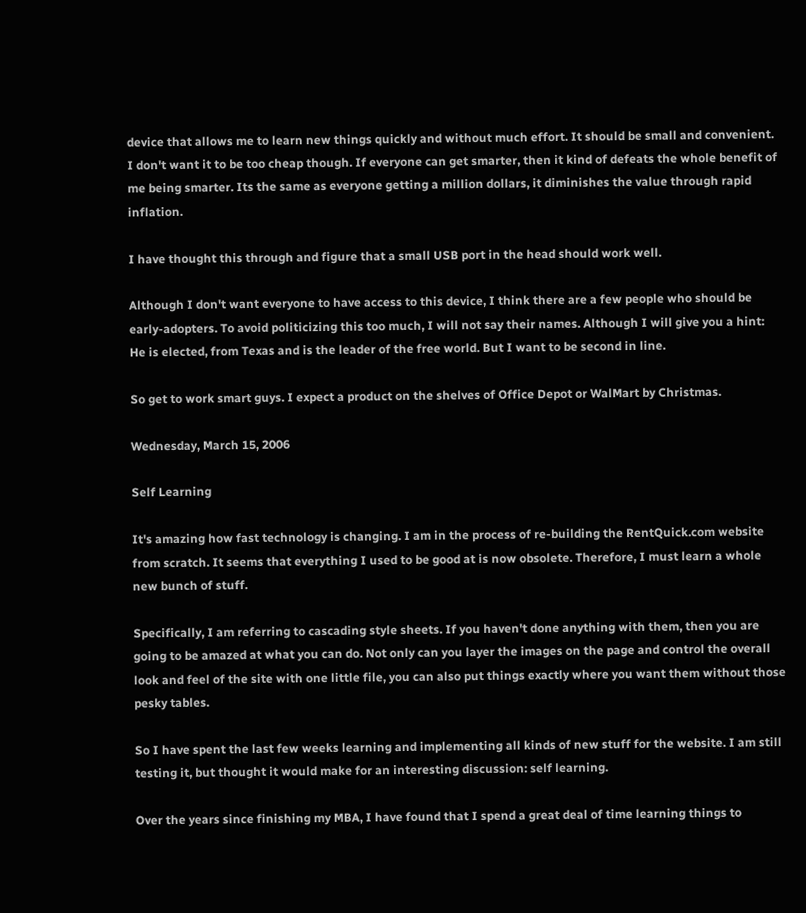device that allows me to learn new things quickly and without much effort. It should be small and convenient. I don't want it to be too cheap though. If everyone can get smarter, then it kind of defeats the whole benefit of me being smarter. Its the same as everyone getting a million dollars, it diminishes the value through rapid inflation.

I have thought this through and figure that a small USB port in the head should work well.

Although I don't want everyone to have access to this device, I think there are a few people who should be early-adopters. To avoid politicizing this too much, I will not say their names. Although I will give you a hint: He is elected, from Texas and is the leader of the free world. But I want to be second in line.

So get to work smart guys. I expect a product on the shelves of Office Depot or WalMart by Christmas.

Wednesday, March 15, 2006

Self Learning

It's amazing how fast technology is changing. I am in the process of re-building the RentQuick.com website from scratch. It seems that everything I used to be good at is now obsolete. Therefore, I must learn a whole new bunch of stuff.

Specifically, I am referring to cascading style sheets. If you haven't done anything with them, then you are going to be amazed at what you can do. Not only can you layer the images on the page and control the overall look and feel of the site with one little file, you can also put things exactly where you want them without those pesky tables.

So I have spent the last few weeks learning and implementing all kinds of new stuff for the website. I am still testing it, but thought it would make for an interesting discussion: self learning.

Over the years since finishing my MBA, I have found that I spend a great deal of time learning things to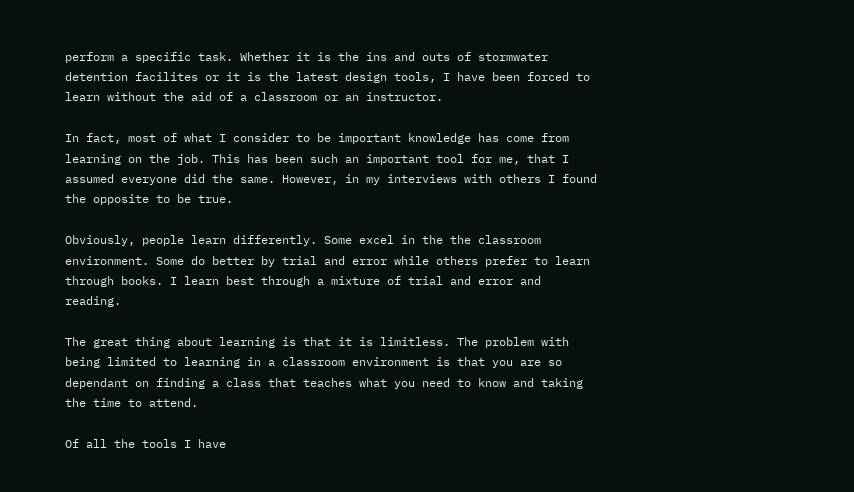perform a specific task. Whether it is the ins and outs of stormwater detention facilites or it is the latest design tools, I have been forced to learn without the aid of a classroom or an instructor.

In fact, most of what I consider to be important knowledge has come from learning on the job. This has been such an important tool for me, that I assumed everyone did the same. However, in my interviews with others I found the opposite to be true.

Obviously, people learn differently. Some excel in the the classroom environment. Some do better by trial and error while others prefer to learn through books. I learn best through a mixture of trial and error and reading.

The great thing about learning is that it is limitless. The problem with being limited to learning in a classroom environment is that you are so dependant on finding a class that teaches what you need to know and taking the time to attend.

Of all the tools I have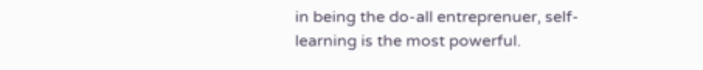in being the do-all entreprenuer, self-learning is the most powerful.